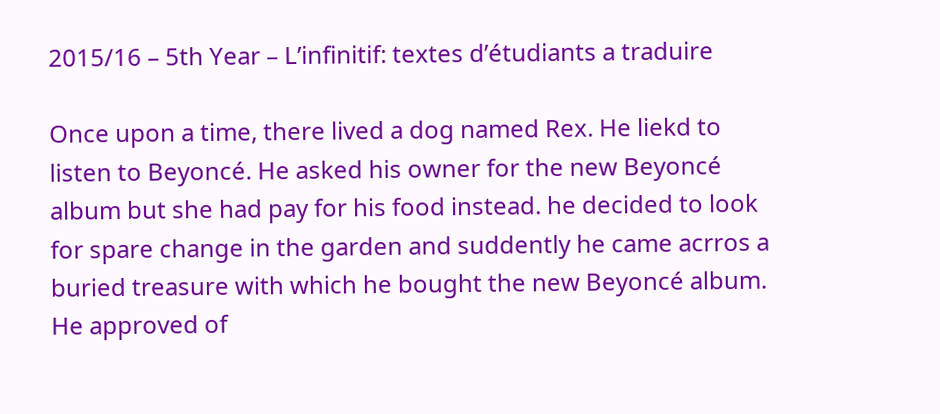2015/16 – 5th Year – L’infinitif: textes d’étudiants a traduire

Once upon a time, there lived a dog named Rex. He liekd to listen to Beyoncé. He asked his owner for the new Beyoncé album but she had pay for his food instead. he decided to look for spare change in the garden and suddently he came acrros a buried treasure with which he bought the new Beyoncé album. He approved of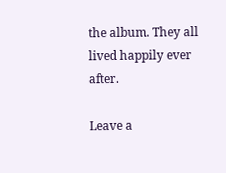the album. They all lived happily ever after.

Leave a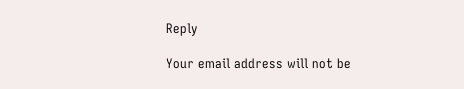Reply

Your email address will not be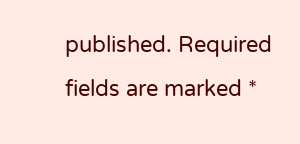published. Required fields are marked *